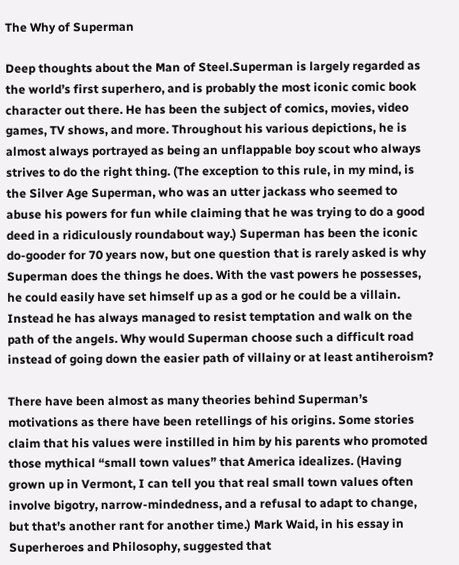The Why of Superman

Deep thoughts about the Man of Steel.Superman is largely regarded as the world’s first superhero, and is probably the most iconic comic book character out there. He has been the subject of comics, movies, video games, TV shows, and more. Throughout his various depictions, he is almost always portrayed as being an unflappable boy scout who always strives to do the right thing. (The exception to this rule, in my mind, is the Silver Age Superman, who was an utter jackass who seemed to abuse his powers for fun while claiming that he was trying to do a good deed in a ridiculously roundabout way.) Superman has been the iconic do-gooder for 70 years now, but one question that is rarely asked is why Superman does the things he does. With the vast powers he possesses, he could easily have set himself up as a god or he could be a villain. Instead he has always managed to resist temptation and walk on the path of the angels. Why would Superman choose such a difficult road instead of going down the easier path of villainy or at least antiheroism?

There have been almost as many theories behind Superman’s motivations as there have been retellings of his origins. Some stories claim that his values were instilled in him by his parents who promoted those mythical “small town values” that America idealizes. (Having grown up in Vermont, I can tell you that real small town values often involve bigotry, narrow-mindedness, and a refusal to adapt to change, but that’s another rant for another time.) Mark Waid, in his essay in Superheroes and Philosophy, suggested that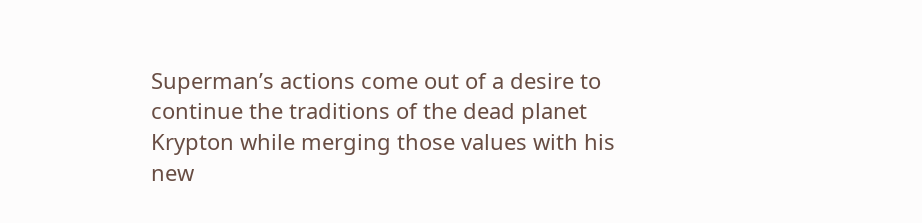Superman’s actions come out of a desire to continue the traditions of the dead planet Krypton while merging those values with his new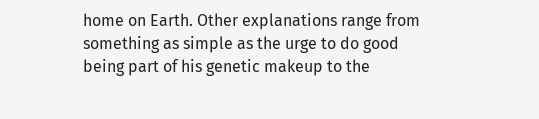home on Earth. Other explanations range from something as simple as the urge to do good being part of his genetic makeup to the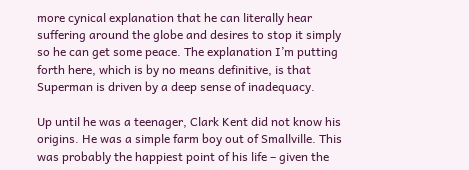more cynical explanation that he can literally hear suffering around the globe and desires to stop it simply so he can get some peace. The explanation I’m putting forth here, which is by no means definitive, is that Superman is driven by a deep sense of inadequacy.

Up until he was a teenager, Clark Kent did not know his origins. He was a simple farm boy out of Smallville. This was probably the happiest point of his life – given the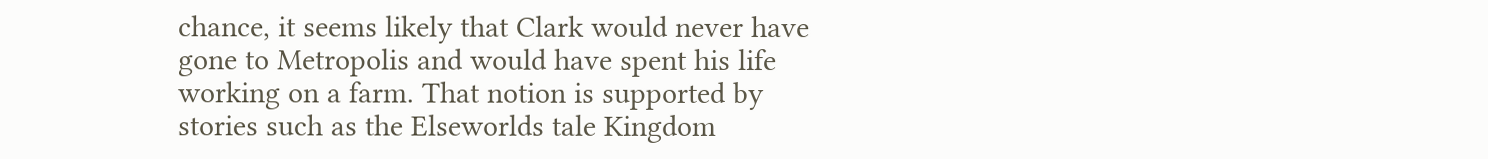chance, it seems likely that Clark would never have gone to Metropolis and would have spent his life working on a farm. That notion is supported by stories such as the Elseworlds tale Kingdom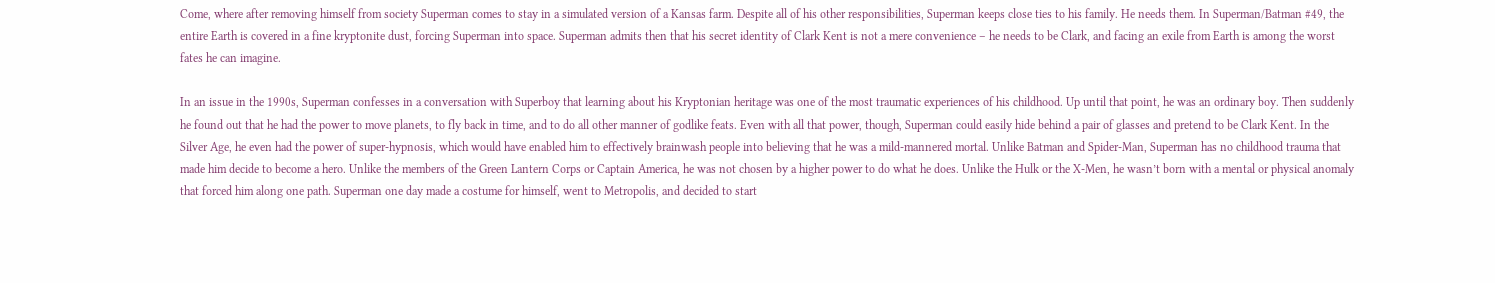Come, where after removing himself from society Superman comes to stay in a simulated version of a Kansas farm. Despite all of his other responsibilities, Superman keeps close ties to his family. He needs them. In Superman/Batman #49, the entire Earth is covered in a fine kryptonite dust, forcing Superman into space. Superman admits then that his secret identity of Clark Kent is not a mere convenience – he needs to be Clark, and facing an exile from Earth is among the worst fates he can imagine.

In an issue in the 1990s, Superman confesses in a conversation with Superboy that learning about his Kryptonian heritage was one of the most traumatic experiences of his childhood. Up until that point, he was an ordinary boy. Then suddenly he found out that he had the power to move planets, to fly back in time, and to do all other manner of godlike feats. Even with all that power, though, Superman could easily hide behind a pair of glasses and pretend to be Clark Kent. In the Silver Age, he even had the power of super-hypnosis, which would have enabled him to effectively brainwash people into believing that he was a mild-mannered mortal. Unlike Batman and Spider-Man, Superman has no childhood trauma that made him decide to become a hero. Unlike the members of the Green Lantern Corps or Captain America, he was not chosen by a higher power to do what he does. Unlike the Hulk or the X-Men, he wasn’t born with a mental or physical anomaly that forced him along one path. Superman one day made a costume for himself, went to Metropolis, and decided to start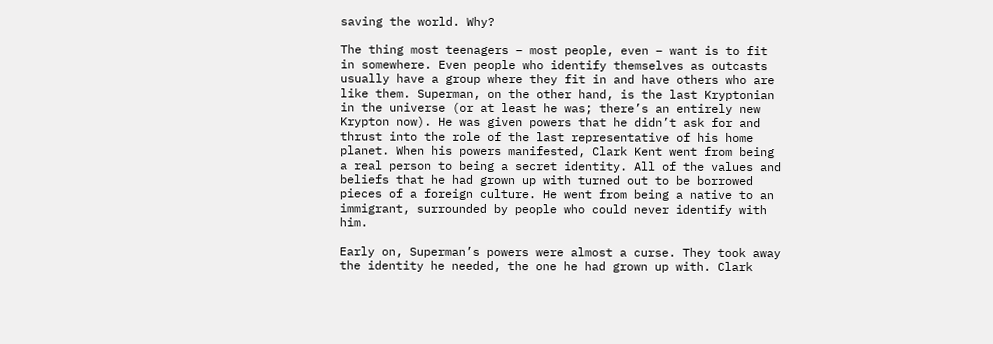saving the world. Why?

The thing most teenagers – most people, even – want is to fit in somewhere. Even people who identify themselves as outcasts usually have a group where they fit in and have others who are like them. Superman, on the other hand, is the last Kryptonian in the universe (or at least he was; there’s an entirely new Krypton now). He was given powers that he didn’t ask for and thrust into the role of the last representative of his home planet. When his powers manifested, Clark Kent went from being a real person to being a secret identity. All of the values and beliefs that he had grown up with turned out to be borrowed pieces of a foreign culture. He went from being a native to an immigrant, surrounded by people who could never identify with him.

Early on, Superman’s powers were almost a curse. They took away the identity he needed, the one he had grown up with. Clark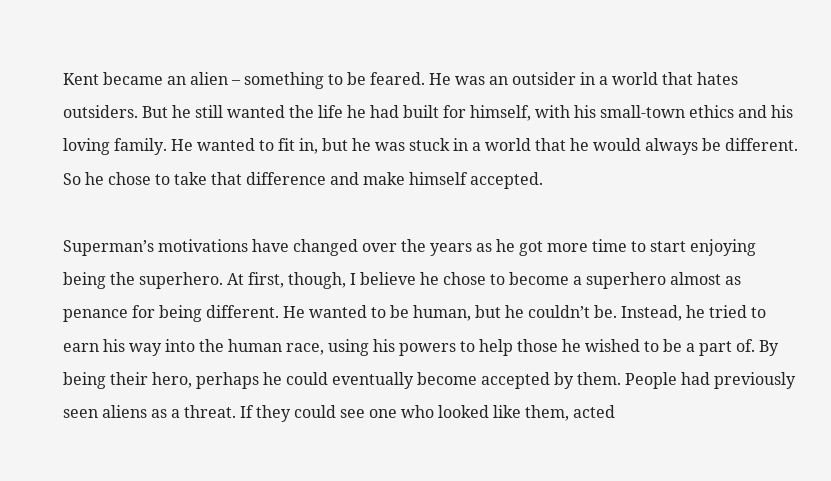Kent became an alien – something to be feared. He was an outsider in a world that hates outsiders. But he still wanted the life he had built for himself, with his small-town ethics and his loving family. He wanted to fit in, but he was stuck in a world that he would always be different. So he chose to take that difference and make himself accepted.

Superman’s motivations have changed over the years as he got more time to start enjoying being the superhero. At first, though, I believe he chose to become a superhero almost as penance for being different. He wanted to be human, but he couldn’t be. Instead, he tried to earn his way into the human race, using his powers to help those he wished to be a part of. By being their hero, perhaps he could eventually become accepted by them. People had previously seen aliens as a threat. If they could see one who looked like them, acted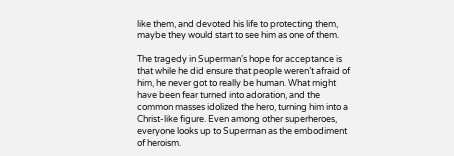like them, and devoted his life to protecting them, maybe they would start to see him as one of them.

The tragedy in Superman’s hope for acceptance is that while he did ensure that people weren’t afraid of him, he never got to really be human. What might have been fear turned into adoration, and the common masses idolized the hero, turning him into a Christ-like figure. Even among other superheroes, everyone looks up to Superman as the embodiment of heroism.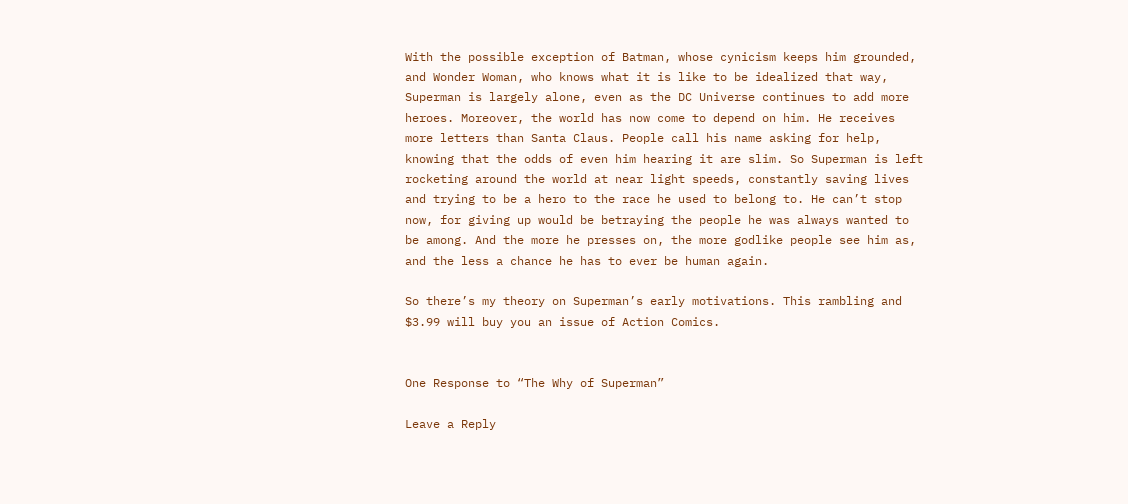With the possible exception of Batman, whose cynicism keeps him grounded, and Wonder Woman, who knows what it is like to be idealized that way, Superman is largely alone, even as the DC Universe continues to add more heroes. Moreover, the world has now come to depend on him. He receives more letters than Santa Claus. People call his name asking for help, knowing that the odds of even him hearing it are slim. So Superman is left rocketing around the world at near light speeds, constantly saving lives and trying to be a hero to the race he used to belong to. He can’t stop now, for giving up would be betraying the people he was always wanted to be among. And the more he presses on, the more godlike people see him as, and the less a chance he has to ever be human again.

So there’s my theory on Superman’s early motivations. This rambling and $3.99 will buy you an issue of Action Comics.


One Response to “The Why of Superman”

Leave a Reply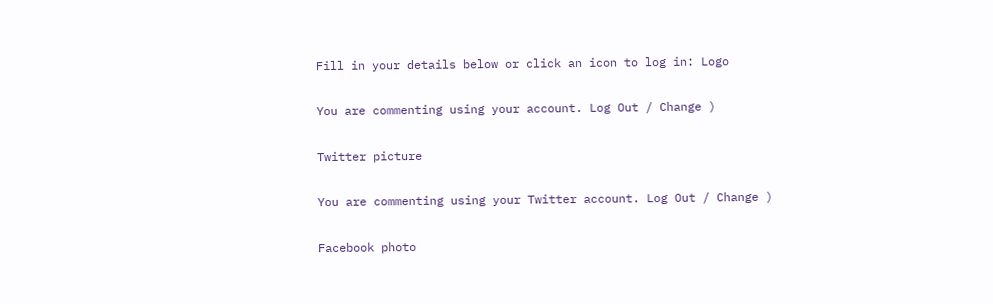Fill in your details below or click an icon to log in: Logo

You are commenting using your account. Log Out / Change )

Twitter picture

You are commenting using your Twitter account. Log Out / Change )

Facebook photo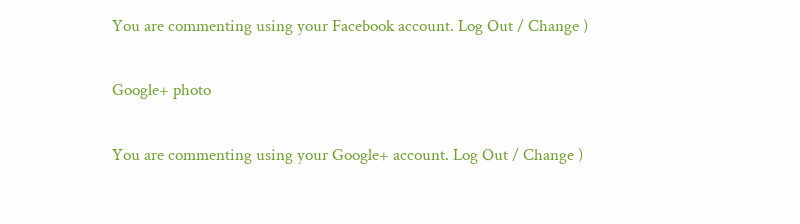You are commenting using your Facebook account. Log Out / Change )

Google+ photo

You are commenting using your Google+ account. Log Out / Change )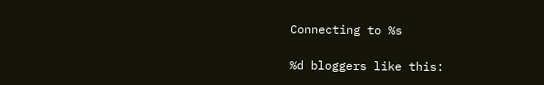Connecting to %s

%d bloggers like this: